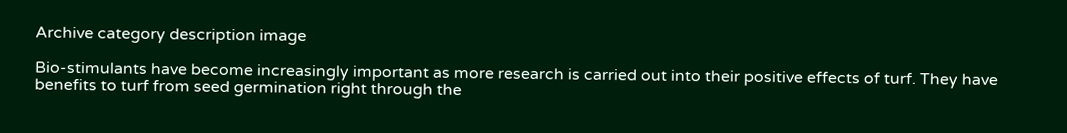Archive category description image

Bio-stimulants have become increasingly important as more research is carried out into their positive effects of turf. They have benefits to turf from seed germination right through the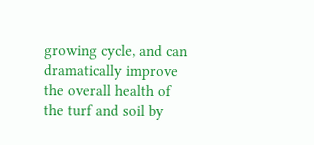growing cycle, and can dramatically improve the overall health of the turf and soil by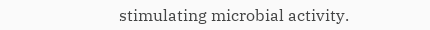stimulating microbial activity.